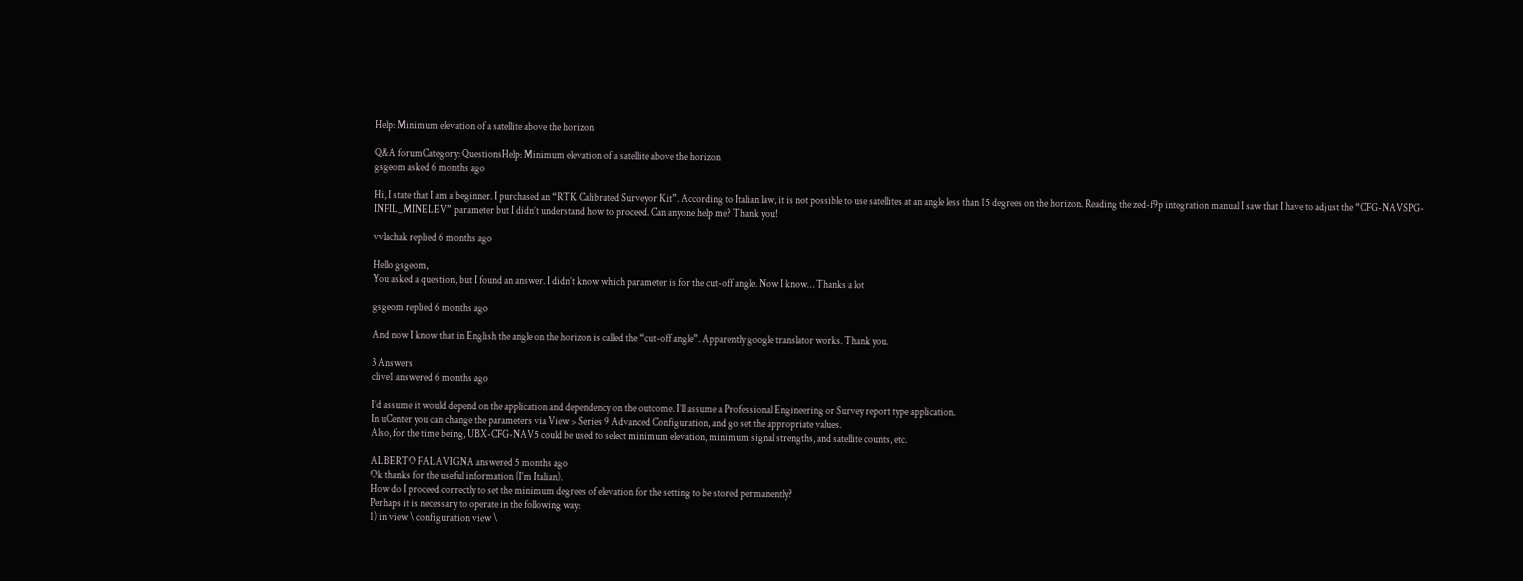Help: Minimum elevation of a satellite above the horizon

Q&A forumCategory: QuestionsHelp: Minimum elevation of a satellite above the horizon
gsgeom asked 6 months ago

Hi, I state that I am a beginner. I purchased an “RTK Calibrated Surveyor Kit”. According to Italian law, it is not possible to use satellites at an angle less than 15 degrees on the horizon. Reading the zed-f9p integration manual I saw that I have to adjust the “CFG-NAVSPG-INFIL_MINELEV” parameter but I didn’t understand how to proceed. Can anyone help me? Thank you!

vvlachak replied 6 months ago

Hello gsgeom,
You asked a question, but I found an answer. I didn’t know which parameter is for the cut-off angle. Now I know… Thanks a lot

gsgeom replied 6 months ago

And now I know that in English the angle on the horizon is called the “cut-off angle”. Apparently google translator works. Thank you.

3 Answers
clive1 answered 6 months ago

I’d assume it would depend on the application and dependency on the outcome. I’ll assume a Professional Engineering or Survey report type application.
In uCenter you can change the parameters via View > Series 9 Advanced Configuration, and go set the appropriate values.
Also, for the time being, UBX-CFG-NAV5 could be used to select minimum elevation, minimum signal strengths, and satellite counts, etc.

ALBERTO FALAVIGNA answered 5 months ago
Ok thanks for the useful information (I'm Italian).
How do I proceed correctly to set the minimum degrees of elevation for the setting to be stored permanently?
Perhaps it is necessary to operate in the following way:
1) in view \ configuration view \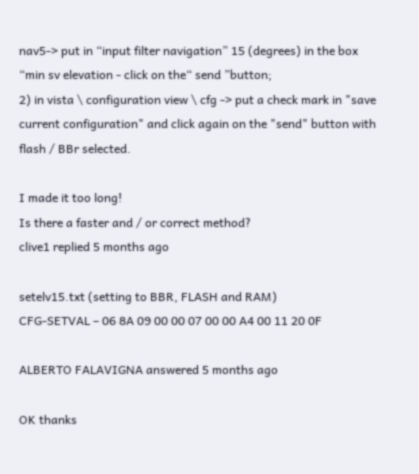nav5-> put in “input filter navigation” 15 (degrees) in the box “min sv elevation - click on the“ send ”button;
2) in vista \ configuration view \ cfg -> put a check mark in "save current configuration" and click again on the "send" button with flash / BBr selected.

I made it too long!
Is there a faster and / or correct method?
clive1 replied 5 months ago

setelv15.txt (setting to BBR, FLASH and RAM)
CFG-SETVAL – 06 8A 09 00 00 07 00 00 A4 00 11 20 0F

ALBERTO FALAVIGNA answered 5 months ago

OK thanks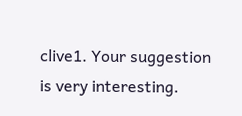clive1. Your suggestion is very interesting.